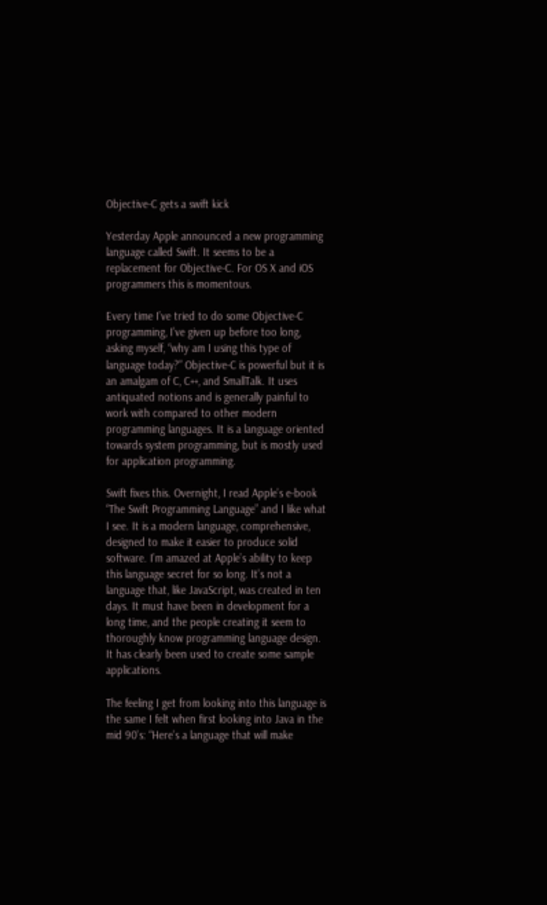Objective-C gets a swift kick

Yesterday Apple announced a new programming language called Swift. It seems to be a replacement for Objective-C. For OS X and iOS programmers this is momentous.

Every time I’ve tried to do some Objective-C programming, I’ve given up before too long, asking myself, “why am I using this type of language today?” Objective-C is powerful but it is an amalgam of C, C++, and SmallTalk. It uses antiquated notions and is generally painful to work with compared to other modern programming languages. It is a language oriented towards system programming, but is mostly used for application programming.

Swift fixes this. Overnight, I read Apple’s e-book “The Swift Programming Language” and I like what I see. It is a modern language, comprehensive, designed to make it easier to produce solid software. I’m amazed at Apple’s ability to keep this language secret for so long. It’s not a language that, like JavaScript, was created in ten days. It must have been in development for a long time, and the people creating it seem to thoroughly know programming language design. It has clearly been used to create some sample applications.

The feeling I get from looking into this language is the same I felt when first looking into Java in the mid 90’s: “Here’s a language that will make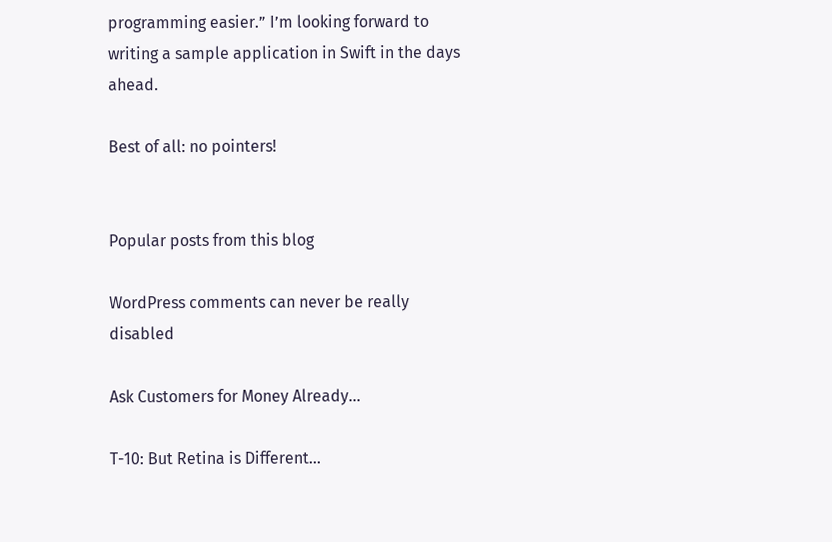programming easier.” I’m looking forward to writing a sample application in Swift in the days ahead.

Best of all: no pointers!


Popular posts from this blog

WordPress comments can never be really disabled

Ask Customers for Money Already...

T-10: But Retina is Different...